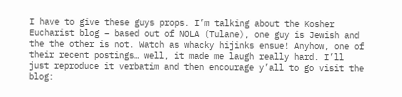I have to give these guys props. I’m talking about the Kosher Eucharist blog – based out of NOLA (Tulane), one guy is Jewish and the the other is not. Watch as whacky hijinks ensue! Anyhow, one of their recent postings… well, it made me laugh really hard. I’ll just reproduce it verbatim and then encourage y’all to go visit the blog: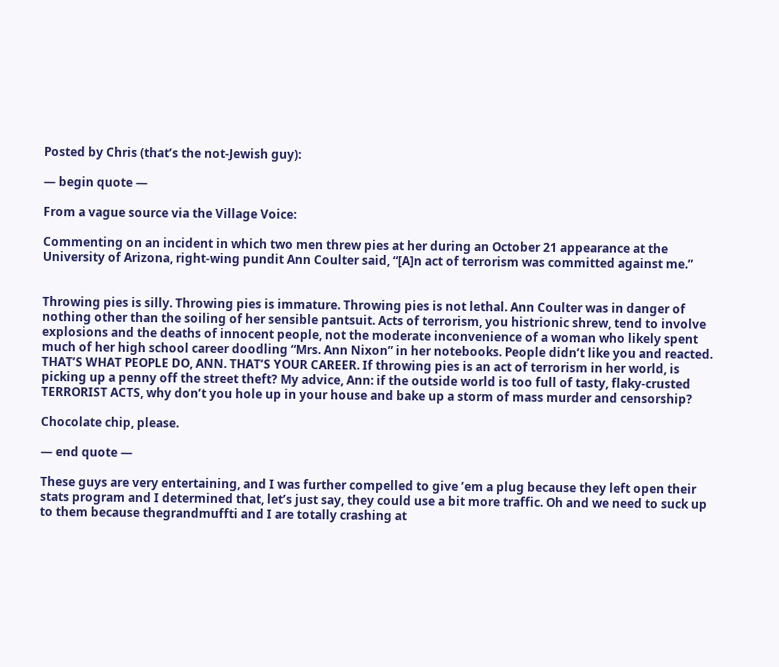Posted by Chris (that’s the not-Jewish guy):

— begin quote —

From a vague source via the Village Voice:

Commenting on an incident in which two men threw pies at her during an October 21 appearance at the University of Arizona, right-wing pundit Ann Coulter said, “[A]n act of terrorism was committed against me.”


Throwing pies is silly. Throwing pies is immature. Throwing pies is not lethal. Ann Coulter was in danger of nothing other than the soiling of her sensible pantsuit. Acts of terrorism, you histrionic shrew, tend to involve explosions and the deaths of innocent people, not the moderate inconvenience of a woman who likely spent much of her high school career doodling “Mrs. Ann Nixon” in her notebooks. People didn’t like you and reacted. THAT’S WHAT PEOPLE DO, ANN. THAT’S YOUR CAREER. If throwing pies is an act of terrorism in her world, is picking up a penny off the street theft? My advice, Ann: if the outside world is too full of tasty, flaky-crusted TERRORIST ACTS, why don’t you hole up in your house and bake up a storm of mass murder and censorship?

Chocolate chip, please.

— end quote —

These guys are very entertaining, and I was further compelled to give ’em a plug because they left open their stats program and I determined that, let’s just say, they could use a bit more traffic. Oh and we need to suck up to them because thegrandmuffti and I are totally crashing at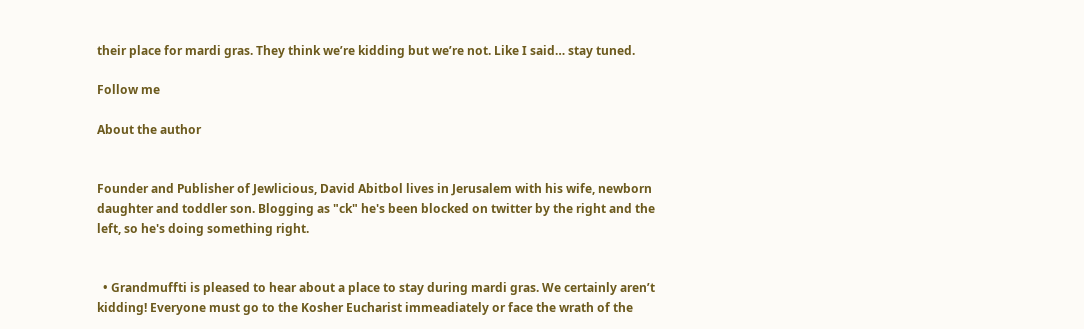their place for mardi gras. They think we’re kidding but we’re not. Like I said… stay tuned.

Follow me

About the author


Founder and Publisher of Jewlicious, David Abitbol lives in Jerusalem with his wife, newborn daughter and toddler son. Blogging as "ck" he's been blocked on twitter by the right and the left, so he's doing something right.


  • Grandmuffti is pleased to hear about a place to stay during mardi gras. We certainly aren’t kidding! Everyone must go to the Kosher Eucharist immeadiately or face the wrath of the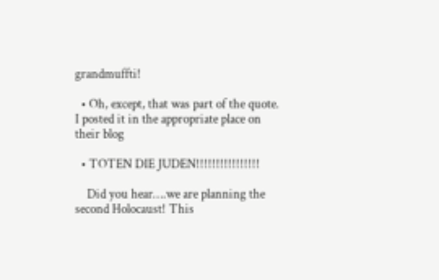grandmuffti!

  • Oh, except, that was part of the quote. I posted it in the appropriate place on their blog

  • TOTEN DIE JUDEN!!!!!!!!!!!!!!!!

    Did you hear….we are planning the second Holocaust! This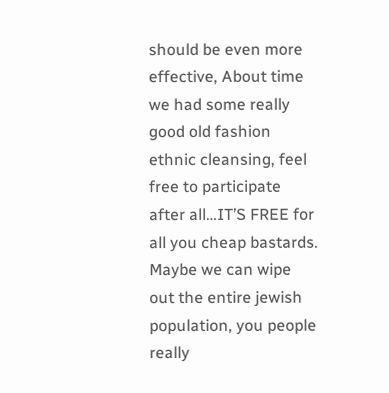should be even more effective, About time we had some really good old fashion ethnic cleansing, feel free to participate after all…IT’S FREE for all you cheap bastards. Maybe we can wipe out the entire jewish population, you people really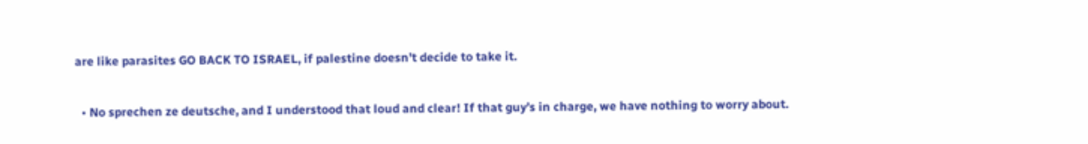are like parasites GO BACK TO ISRAEL, if palestine doesn’t decide to take it.

  • No sprechen ze deutsche, and I understood that loud and clear! If that guy’s in charge, we have nothing to worry about.